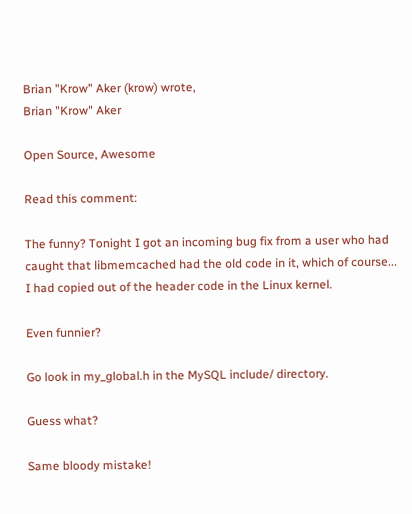Brian "Krow" Aker (krow) wrote,
Brian "Krow" Aker

Open Source, Awesome

Read this comment:

The funny? Tonight I got an incoming bug fix from a user who had caught that libmemcached had the old code in it, which of course... I had copied out of the header code in the Linux kernel.

Even funnier?

Go look in my_global.h in the MySQL include/ directory.

Guess what?

Same bloody mistake!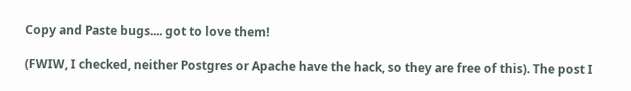Copy and Paste bugs.... got to love them!

(FWIW, I checked, neither Postgres or Apache have the hack, so they are free of this). The post I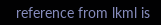reference from lkml is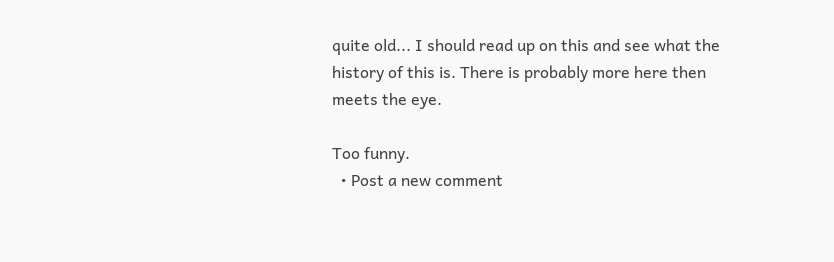quite old... I should read up on this and see what the history of this is. There is probably more here then meets the eye.

Too funny.
  • Post a new comment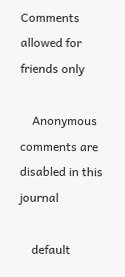Comments allowed for friends only

    Anonymous comments are disabled in this journal

    default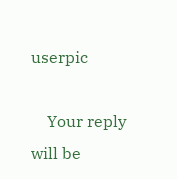userpic

    Your reply will be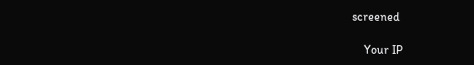screened

    Your IP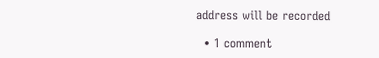address will be recorded

  • 1 comment